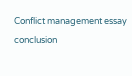Conflict management essay conclusion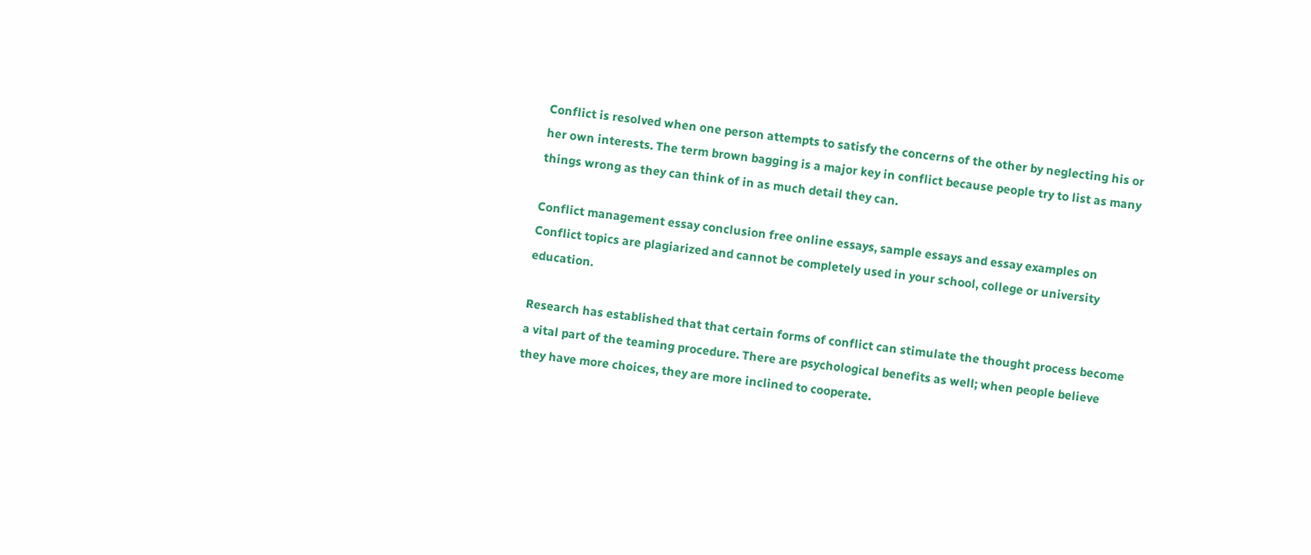Conflict is resolved when one person attempts to satisfy the concerns of the other by neglecting his or her own interests. The term brown bagging is a major key in conflict because people try to list as many things wrong as they can think of in as much detail they can.

Conflict management essay conclusion free online essays, sample essays and essay examples on Conflict topics are plagiarized and cannot be completely used in your school, college or university education.

Research has established that that certain forms of conflict can stimulate the thought process become a vital part of the teaming procedure. There are psychological benefits as well; when people believe they have more choices, they are more inclined to cooperate.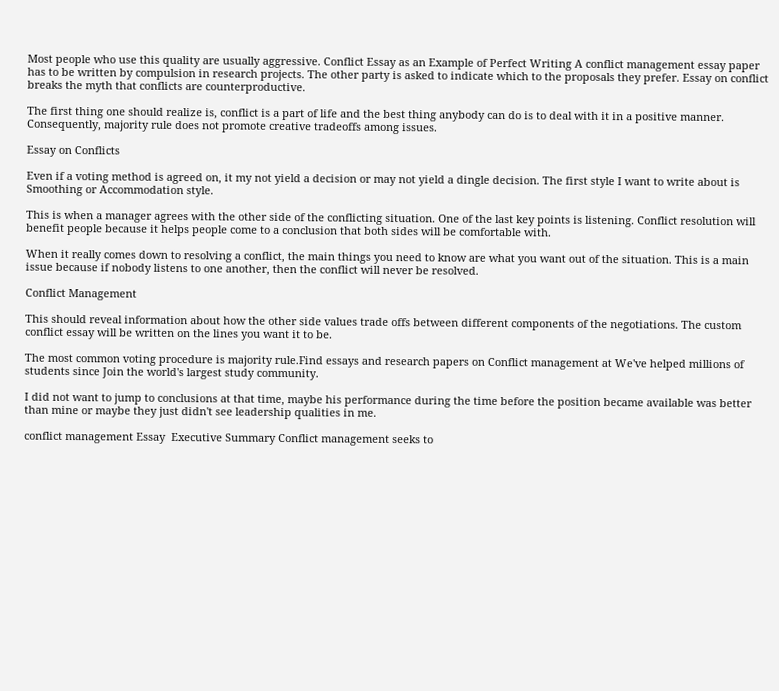Most people who use this quality are usually aggressive. Conflict Essay as an Example of Perfect Writing A conflict management essay paper has to be written by compulsion in research projects. The other party is asked to indicate which to the proposals they prefer. Essay on conflict breaks the myth that conflicts are counterproductive.

The first thing one should realize is, conflict is a part of life and the best thing anybody can do is to deal with it in a positive manner. Consequently, majority rule does not promote creative tradeoffs among issues.

Essay on Conflicts

Even if a voting method is agreed on, it my not yield a decision or may not yield a dingle decision. The first style I want to write about is Smoothing or Accommodation style.

This is when a manager agrees with the other side of the conflicting situation. One of the last key points is listening. Conflict resolution will benefit people because it helps people come to a conclusion that both sides will be comfortable with.

When it really comes down to resolving a conflict, the main things you need to know are what you want out of the situation. This is a main issue because if nobody listens to one another, then the conflict will never be resolved.

Conflict Management

This should reveal information about how the other side values trade offs between different components of the negotiations. The custom conflict essay will be written on the lines you want it to be.

The most common voting procedure is majority rule.Find essays and research papers on Conflict management at We've helped millions of students since Join the world's largest study community.

I did not want to jump to conclusions at that time, maybe his performance during the time before the position became available was better than mine or maybe they just didn't see leadership qualities in me.

conflict management Essay  Executive Summary Conflict management seeks to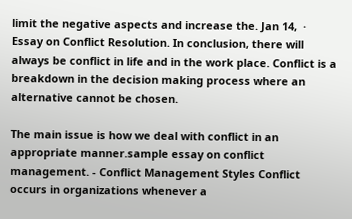limit the negative aspects and increase the. Jan 14,  · Essay on Conflict Resolution. In conclusion, there will always be conflict in life and in the work place. Conflict is a breakdown in the decision making process where an alternative cannot be chosen.

The main issue is how we deal with conflict in an appropriate manner.sample essay on conflict management. - Conflict Management Styles Conflict occurs in organizations whenever a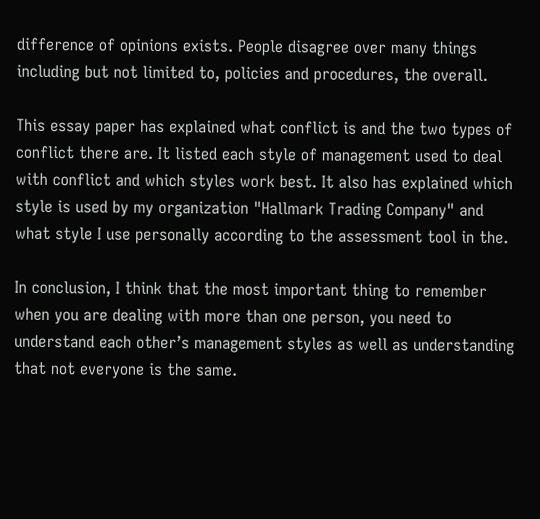difference of opinions exists. People disagree over many things including but not limited to, policies and procedures, the overall.

This essay paper has explained what conflict is and the two types of conflict there are. It listed each style of management used to deal with conflict and which styles work best. It also has explained which style is used by my organization "Hallmark Trading Company" and what style I use personally according to the assessment tool in the.

In conclusion, I think that the most important thing to remember when you are dealing with more than one person, you need to understand each other’s management styles as well as understanding that not everyone is the same.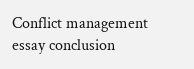Conflict management essay conclusion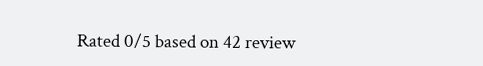Rated 0/5 based on 42 review